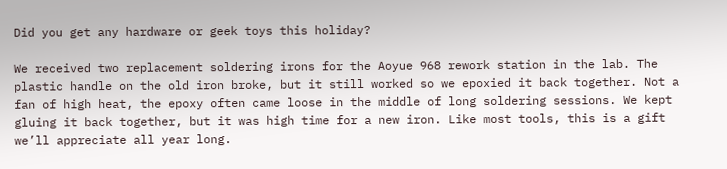Did you get any hardware or geek toys this holiday?

We received two replacement soldering irons for the Aoyue 968 rework station in the lab. The plastic handle on the old iron broke, but it still worked so we epoxied it back together. Not a fan of high heat, the epoxy often came loose in the middle of long soldering sessions. We kept gluing it back together, but it was high time for a new iron. Like most tools, this is a gift we’ll appreciate all year long.